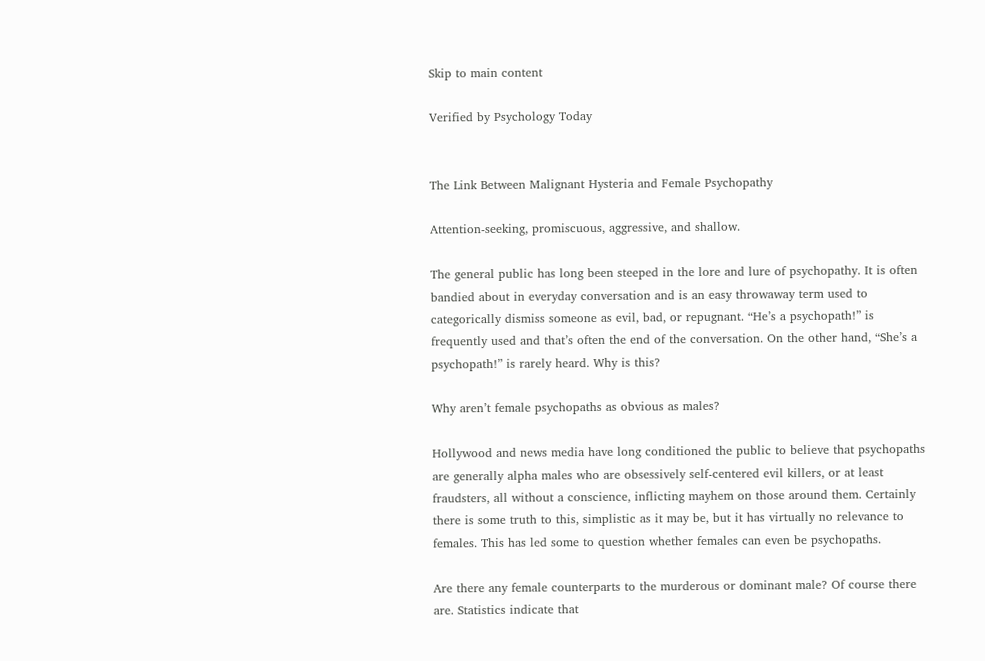Skip to main content

Verified by Psychology Today


The Link Between Malignant Hysteria and Female Psychopathy

Attention-seeking, promiscuous, aggressive, and shallow.

The general public has long been steeped in the lore and lure of psychopathy. It is often bandied about in everyday conversation and is an easy throwaway term used to categorically dismiss someone as evil, bad, or repugnant. “He’s a psychopath!” is frequently used and that’s often the end of the conversation. On the other hand, “She’s a psychopath!” is rarely heard. Why is this?

Why aren’t female psychopaths as obvious as males?

Hollywood and news media have long conditioned the public to believe that psychopaths are generally alpha males who are obsessively self-centered evil killers, or at least fraudsters, all without a conscience, inflicting mayhem on those around them. Certainly there is some truth to this, simplistic as it may be, but it has virtually no relevance to females. This has led some to question whether females can even be psychopaths.

Are there any female counterparts to the murderous or dominant male? Of course there are. Statistics indicate that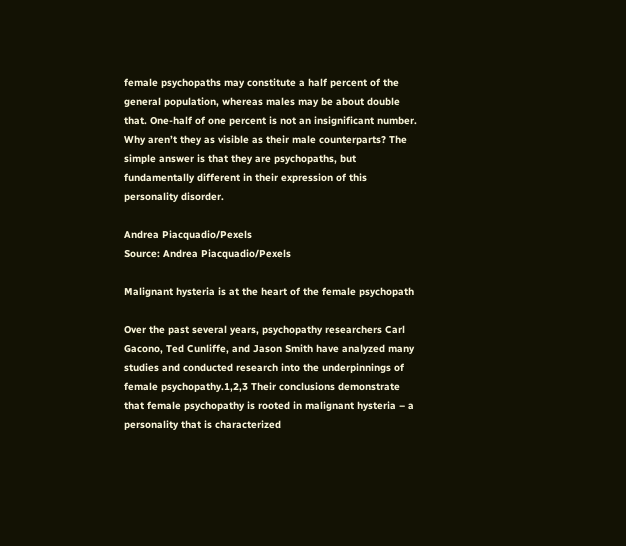female psychopaths may constitute a half percent of the general population, whereas males may be about double that. One-half of one percent is not an insignificant number. Why aren’t they as visible as their male counterparts? The simple answer is that they are psychopaths, but fundamentally different in their expression of this personality disorder.

Andrea Piacquadio/Pexels
Source: Andrea Piacquadio/Pexels

Malignant hysteria is at the heart of the female psychopath

Over the past several years, psychopathy researchers Carl Gacono, Ted Cunliffe, and Jason Smith have analyzed many studies and conducted research into the underpinnings of female psychopathy.1,2,3 Their conclusions demonstrate that female psychopathy is rooted in malignant hysteria – a personality that is characterized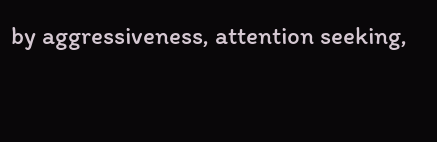by aggressiveness, attention seeking,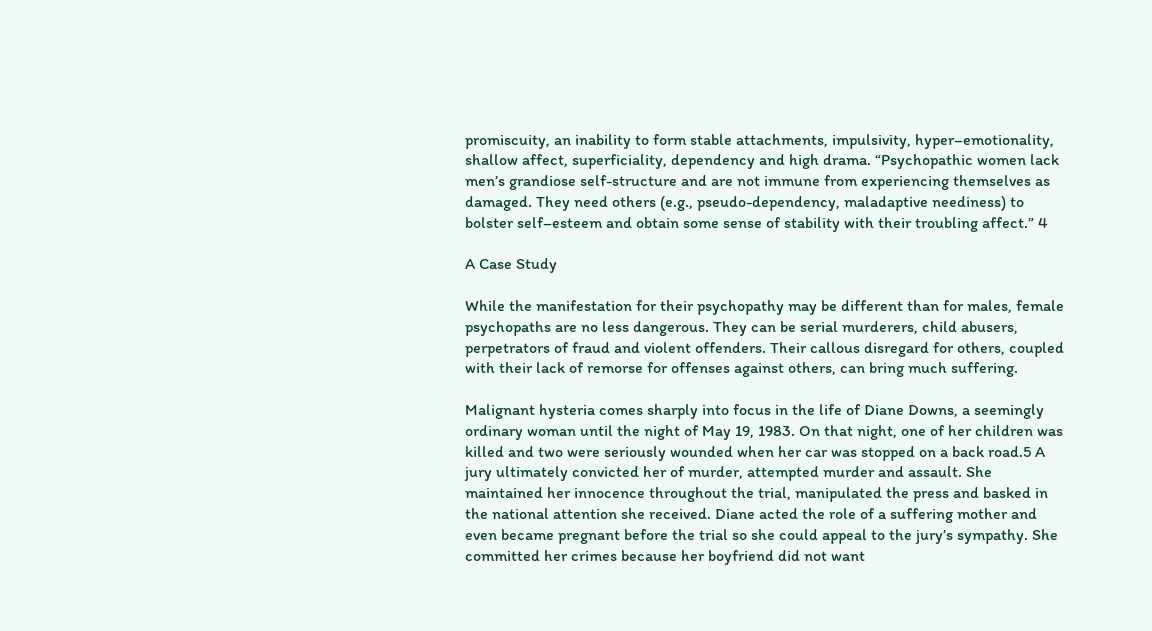promiscuity, an inability to form stable attachments, impulsivity, hyper–emotionality, shallow affect, superficiality, dependency and high drama. “Psychopathic women lack men’s grandiose self-structure and are not immune from experiencing themselves as damaged. They need others (e.g., pseudo-dependency, maladaptive neediness) to bolster self–esteem and obtain some sense of stability with their troubling affect.” 4

A Case Study

While the manifestation for their psychopathy may be different than for males, female psychopaths are no less dangerous. They can be serial murderers, child abusers, perpetrators of fraud and violent offenders. Their callous disregard for others, coupled with their lack of remorse for offenses against others, can bring much suffering.

Malignant hysteria comes sharply into focus in the life of Diane Downs, a seemingly ordinary woman until the night of May 19, 1983. On that night, one of her children was killed and two were seriously wounded when her car was stopped on a back road.5 A jury ultimately convicted her of murder, attempted murder and assault. She maintained her innocence throughout the trial, manipulated the press and basked in the national attention she received. Diane acted the role of a suffering mother and even became pregnant before the trial so she could appeal to the jury’s sympathy. She committed her crimes because her boyfriend did not want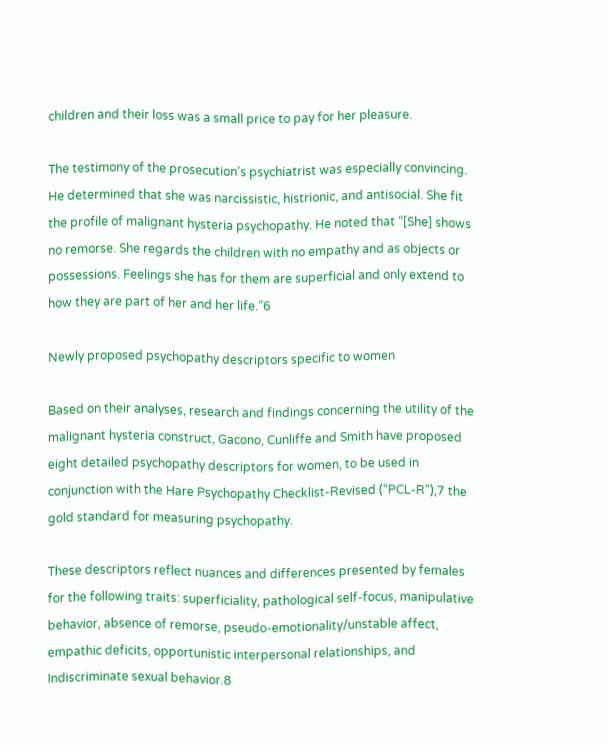children and their loss was a small price to pay for her pleasure.

The testimony of the prosecution’s psychiatrist was especially convincing. He determined that she was narcissistic, histrionic, and antisocial. She fit the profile of malignant hysteria psychopathy. He noted that “[She] shows no remorse. She regards the children with no empathy and as objects or possessions. Feelings she has for them are superficial and only extend to how they are part of her and her life.”6

Newly proposed psychopathy descriptors specific to women

Based on their analyses, research and findings concerning the utility of the malignant hysteria construct, Gacono, Cunliffe and Smith have proposed eight detailed psychopathy descriptors for women, to be used in conjunction with the Hare Psychopathy Checklist-Revised (“PCL-R”),7 the gold standard for measuring psychopathy.

These descriptors reflect nuances and differences presented by females for the following traits: superficiality, pathological self-focus, manipulative behavior, absence of remorse, pseudo-emotionality/unstable affect, empathic deficits, opportunistic interpersonal relationships, and Indiscriminate sexual behavior.8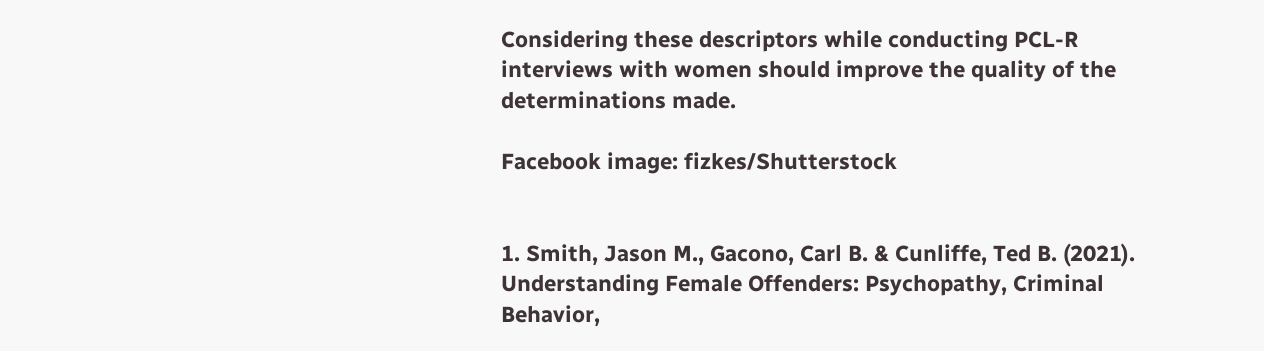Considering these descriptors while conducting PCL-R interviews with women should improve the quality of the determinations made.

Facebook image: fizkes/Shutterstock


1. Smith, Jason M., Gacono, Carl B. & Cunliffe, Ted B. (2021). Understanding Female Offenders: Psychopathy, Criminal Behavior,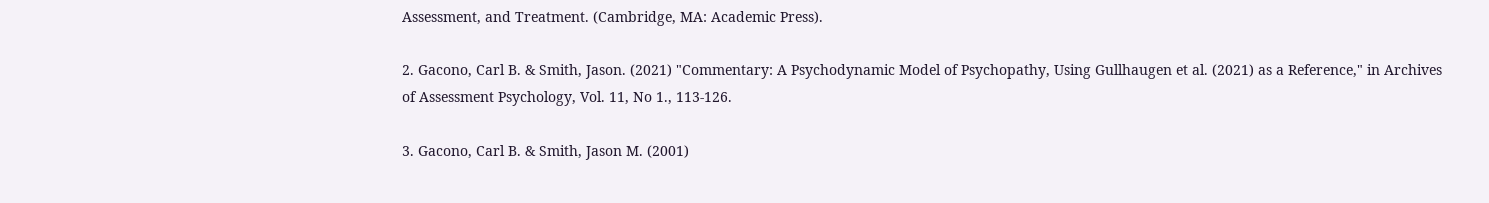Assessment, and Treatment. (Cambridge, MA: Academic Press).

2. Gacono, Carl B. & Smith, Jason. (2021) "Commentary: A Psychodynamic Model of Psychopathy, Using Gullhaugen et al. (2021) as a Reference," in Archives of Assessment Psychology, Vol. 11, No 1., 113-126.

3. Gacono, Carl B. & Smith, Jason M. (2001)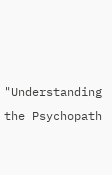"Understanding the Psychopath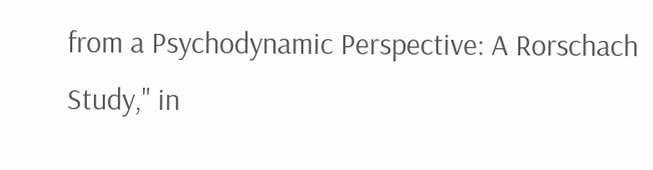from a Psychodynamic Perspective: A Rorschach Study," in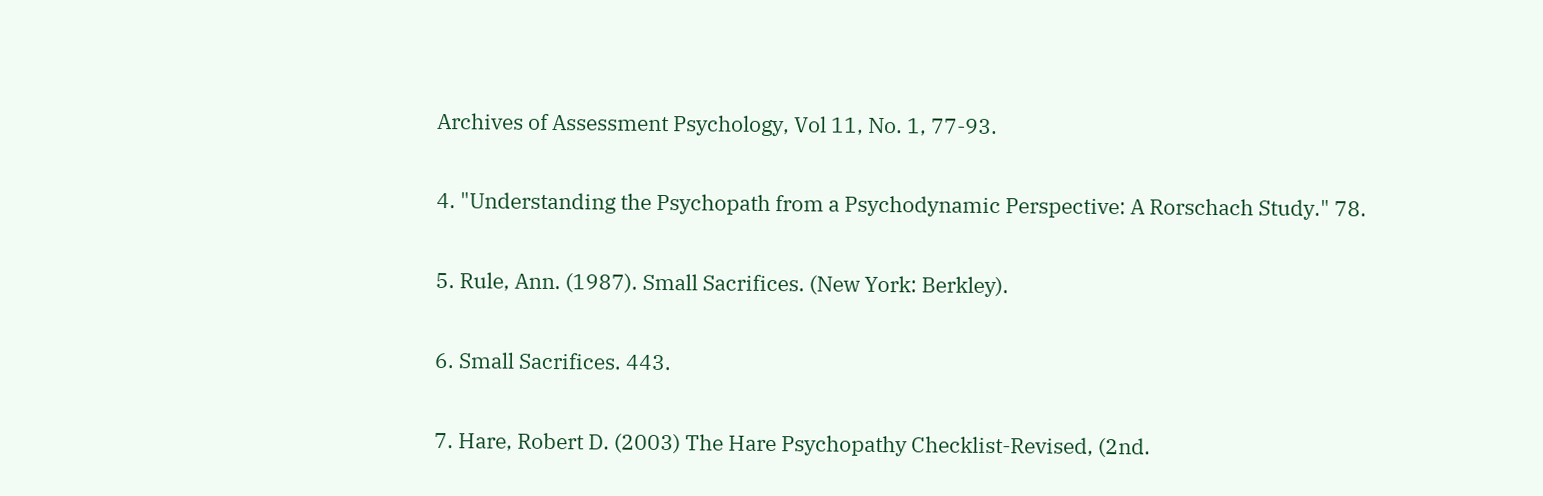Archives of Assessment Psychology, Vol 11, No. 1, 77-93.

4. "Understanding the Psychopath from a Psychodynamic Perspective: A Rorschach Study." 78.

5. Rule, Ann. (1987). Small Sacrifices. (New York: Berkley).

6. Small Sacrifices. 443.

7. Hare, Robert D. (2003) The Hare Psychopathy Checklist-Revised, (2nd.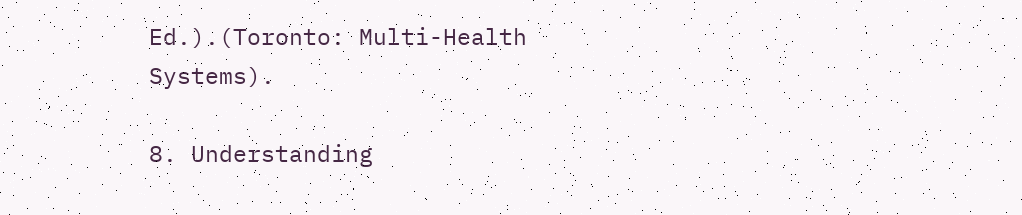Ed.).(Toronto: Multi-Health Systems).

8. Understanding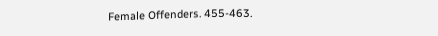Female Offenders. 455-463.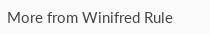More from Winifred Rule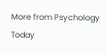More from Psychology Today